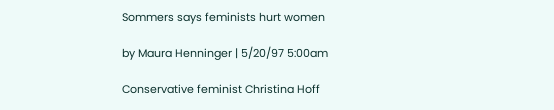Sommers says feminists hurt women

by Maura Henninger | 5/20/97 5:00am

Conservative feminist Christina Hoff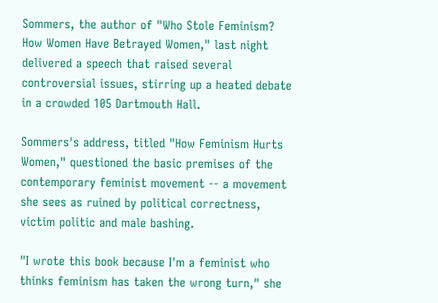Sommers, the author of "Who Stole Feminism? How Women Have Betrayed Women," last night delivered a speech that raised several controversial issues, stirring up a heated debate in a crowded 105 Dartmouth Hall.

Sommers's address, titled "How Feminism Hurts Women," questioned the basic premises of the contemporary feminist movement -- a movement she sees as ruined by political correctness, victim politic and male bashing.

"I wrote this book because I'm a feminist who thinks feminism has taken the wrong turn," she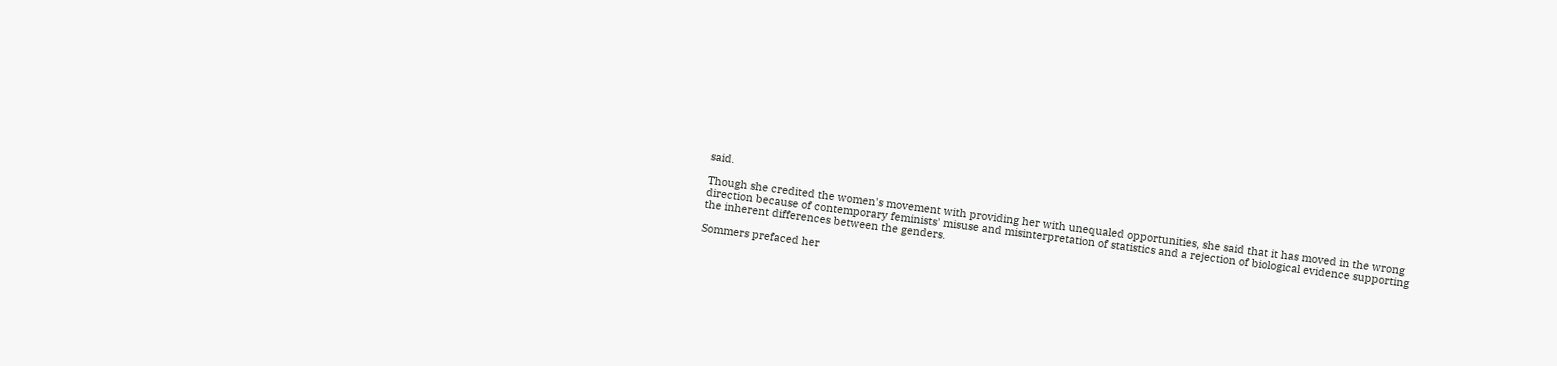said.

Though she credited the women's movement with providing her with unequaled opportunities, she said that it has moved in the wrong direction because of contemporary feminists' misuse and misinterpretation of statistics and a rejection of biological evidence supporting the inherent differences between the genders.

Sommers prefaced her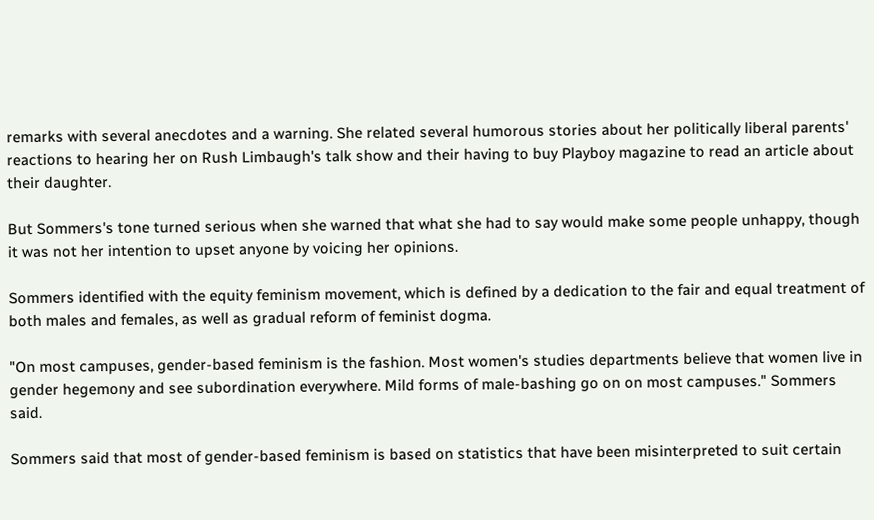remarks with several anecdotes and a warning. She related several humorous stories about her politically liberal parents' reactions to hearing her on Rush Limbaugh's talk show and their having to buy Playboy magazine to read an article about their daughter.

But Sommers's tone turned serious when she warned that what she had to say would make some people unhappy, though it was not her intention to upset anyone by voicing her opinions.

Sommers identified with the equity feminism movement, which is defined by a dedication to the fair and equal treatment of both males and females, as well as gradual reform of feminist dogma.

"On most campuses, gender-based feminism is the fashion. Most women's studies departments believe that women live in gender hegemony and see subordination everywhere. Mild forms of male-bashing go on on most campuses." Sommers said.

Sommers said that most of gender-based feminism is based on statistics that have been misinterpreted to suit certain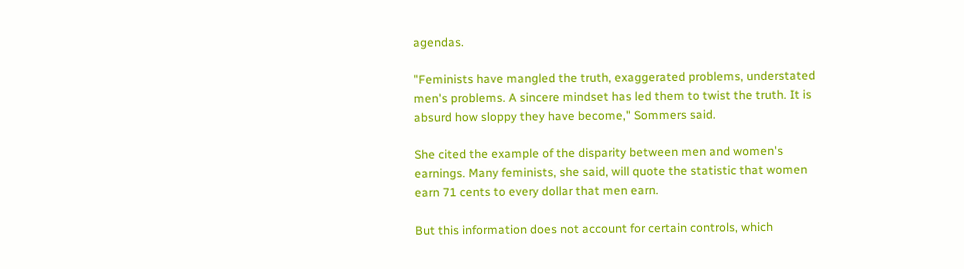agendas.

"Feminists have mangled the truth, exaggerated problems, understated men's problems. A sincere mindset has led them to twist the truth. It is absurd how sloppy they have become," Sommers said.

She cited the example of the disparity between men and women's earnings. Many feminists, she said, will quote the statistic that women earn 71 cents to every dollar that men earn.

But this information does not account for certain controls, which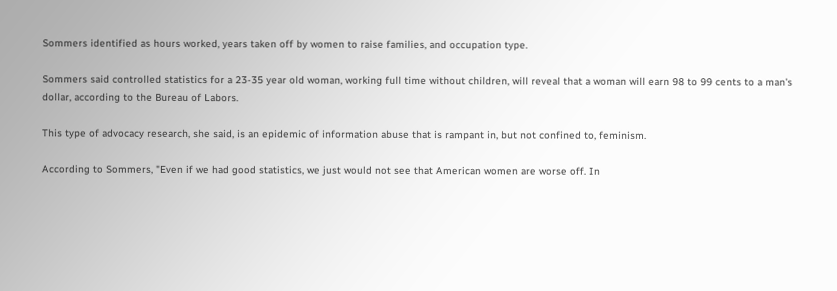Sommers identified as hours worked, years taken off by women to raise families, and occupation type.

Sommers said controlled statistics for a 23-35 year old woman, working full time without children, will reveal that a woman will earn 98 to 99 cents to a man's dollar, according to the Bureau of Labors.

This type of advocacy research, she said, is an epidemic of information abuse that is rampant in, but not confined to, feminism.

According to Sommers, "Even if we had good statistics, we just would not see that American women are worse off. In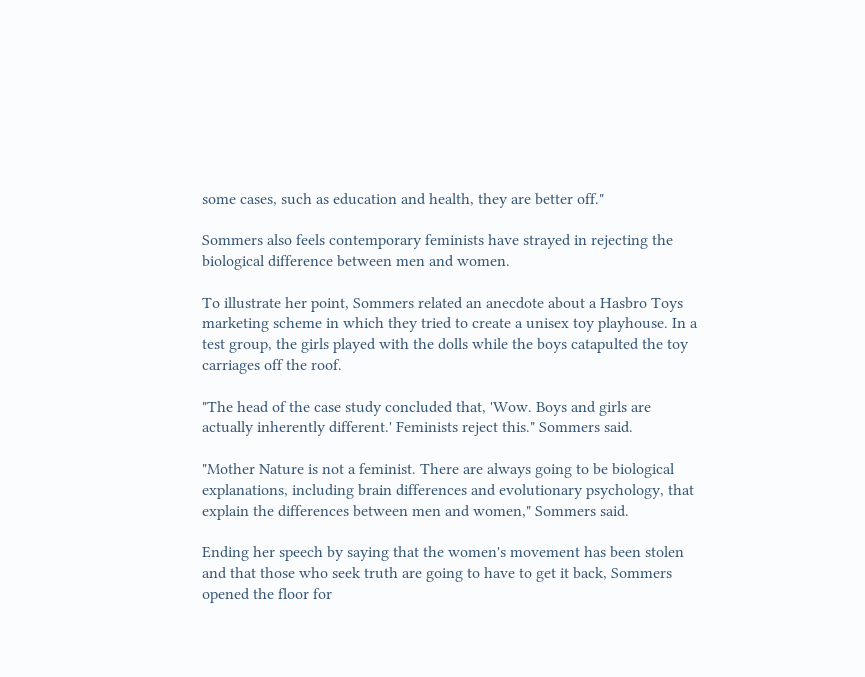some cases, such as education and health, they are better off."

Sommers also feels contemporary feminists have strayed in rejecting the biological difference between men and women.

To illustrate her point, Sommers related an anecdote about a Hasbro Toys marketing scheme in which they tried to create a unisex toy playhouse. In a test group, the girls played with the dolls while the boys catapulted the toy carriages off the roof.

"The head of the case study concluded that, 'Wow. Boys and girls are actually inherently different.' Feminists reject this." Sommers said.

"Mother Nature is not a feminist. There are always going to be biological explanations, including brain differences and evolutionary psychology, that explain the differences between men and women," Sommers said.

Ending her speech by saying that the women's movement has been stolen and that those who seek truth are going to have to get it back, Sommers opened the floor for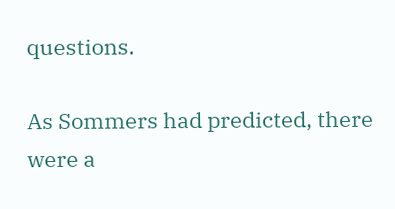questions.

As Sommers had predicted, there were a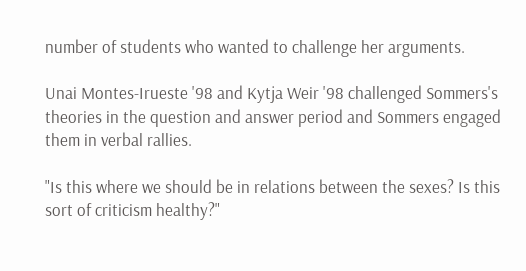number of students who wanted to challenge her arguments.

Unai Montes-Irueste '98 and Kytja Weir '98 challenged Sommers's theories in the question and answer period and Sommers engaged them in verbal rallies.

"Is this where we should be in relations between the sexes? Is this sort of criticism healthy?"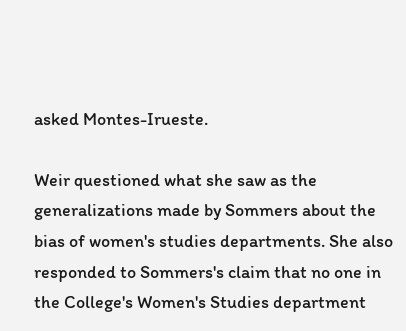asked Montes-Irueste.

Weir questioned what she saw as the generalizations made by Sommers about the bias of women's studies departments. She also responded to Sommers's claim that no one in the College's Women's Studies department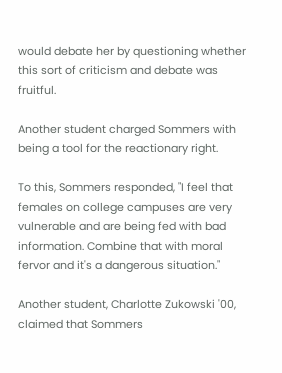would debate her by questioning whether this sort of criticism and debate was fruitful.

Another student charged Sommers with being a tool for the reactionary right.

To this, Sommers responded, "I feel that females on college campuses are very vulnerable and are being fed with bad information. Combine that with moral fervor and it's a dangerous situation."

Another student, Charlotte Zukowski '00, claimed that Sommers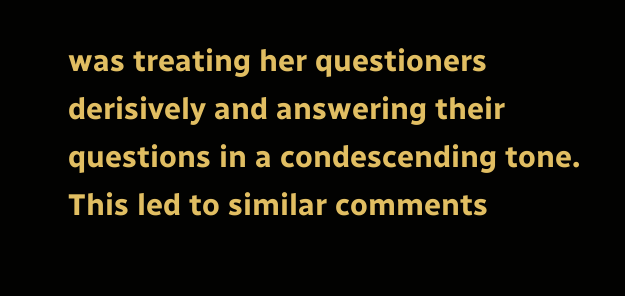was treating her questioners derisively and answering their questions in a condescending tone. This led to similar comments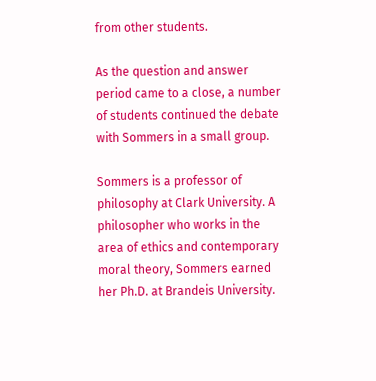from other students.

As the question and answer period came to a close, a number of students continued the debate with Sommers in a small group.

Sommers is a professor of philosophy at Clark University. A philosopher who works in the area of ethics and contemporary moral theory, Sommers earned her Ph.D. at Brandeis University.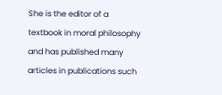She is the editor of a textbook in moral philosophy and has published many articles in publications such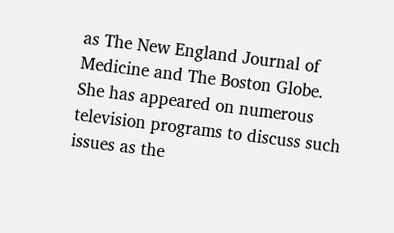as The New England Journal of Medicine and The Boston Globe. She has appeared on numerous television programs to discuss such issues as the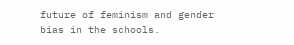future of feminism and gender bias in the schools.